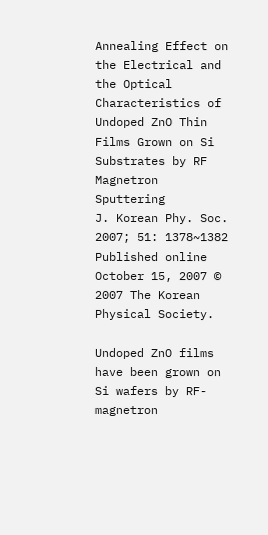Annealing Effect on the Electrical and the Optical Characteristics of Undoped ZnO Thin Films Grown on Si Substrates by RF Magnetron Sputtering
J. Korean Phy. Soc. 2007; 51: 1378~1382
Published online October 15, 2007 © 2007 The Korean Physical Society.

Undoped ZnO films have been grown on Si wafers by RF-magnetron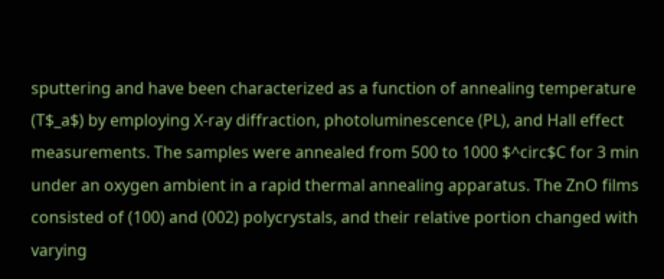sputtering and have been characterized as a function of annealing temperature (T$_a$) by employing X-ray diffraction, photoluminescence (PL), and Hall effect measurements. The samples were annealed from 500 to 1000 $^circ$C for 3 min under an oxygen ambient in a rapid thermal annealing apparatus. The ZnO films consisted of (100) and (002) polycrystals, and their relative portion changed with varying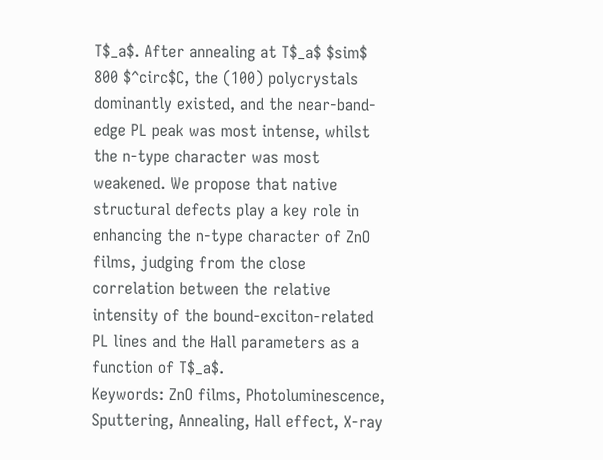T$_a$. After annealing at T$_a$ $sim$ 800 $^circ$C, the (100) polycrystals dominantly existed, and the near-band-edge PL peak was most intense, whilst the n-type character was most weakened. We propose that native structural defects play a key role in enhancing the n-type character of ZnO films, judging from the close correlation between the relative intensity of the bound-exciton-related PL lines and the Hall parameters as a function of T$_a$.
Keywords: ZnO films, Photoluminescence, Sputtering, Annealing, Hall effect, X-ray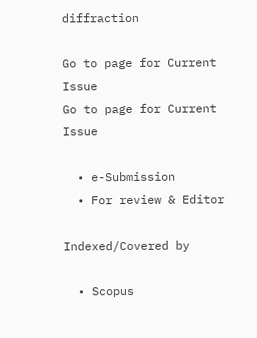diffraction

Go to page for Current Issue
Go to page for Current Issue

  • e-Submission
  • For review & Editor

Indexed/Covered by

  • Scopus